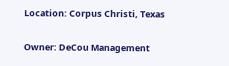Location: Corpus Christi, Texas

Owner: DeCou Management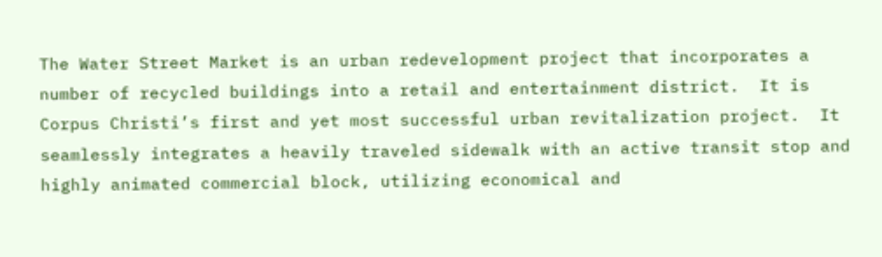The Water Street Market is an urban redevelopment project that incorporates a number of recycled buildings into a retail and entertainment district.  It is Corpus Christi’s first and yet most successful urban revitalization project.  It seamlessly integrates a heavily traveled sidewalk with an active transit stop and highly animated commercial block, utilizing economical and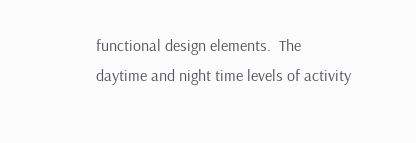functional design elements.  The daytime and night time levels of activity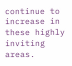continue to increase in these highly inviting areas.